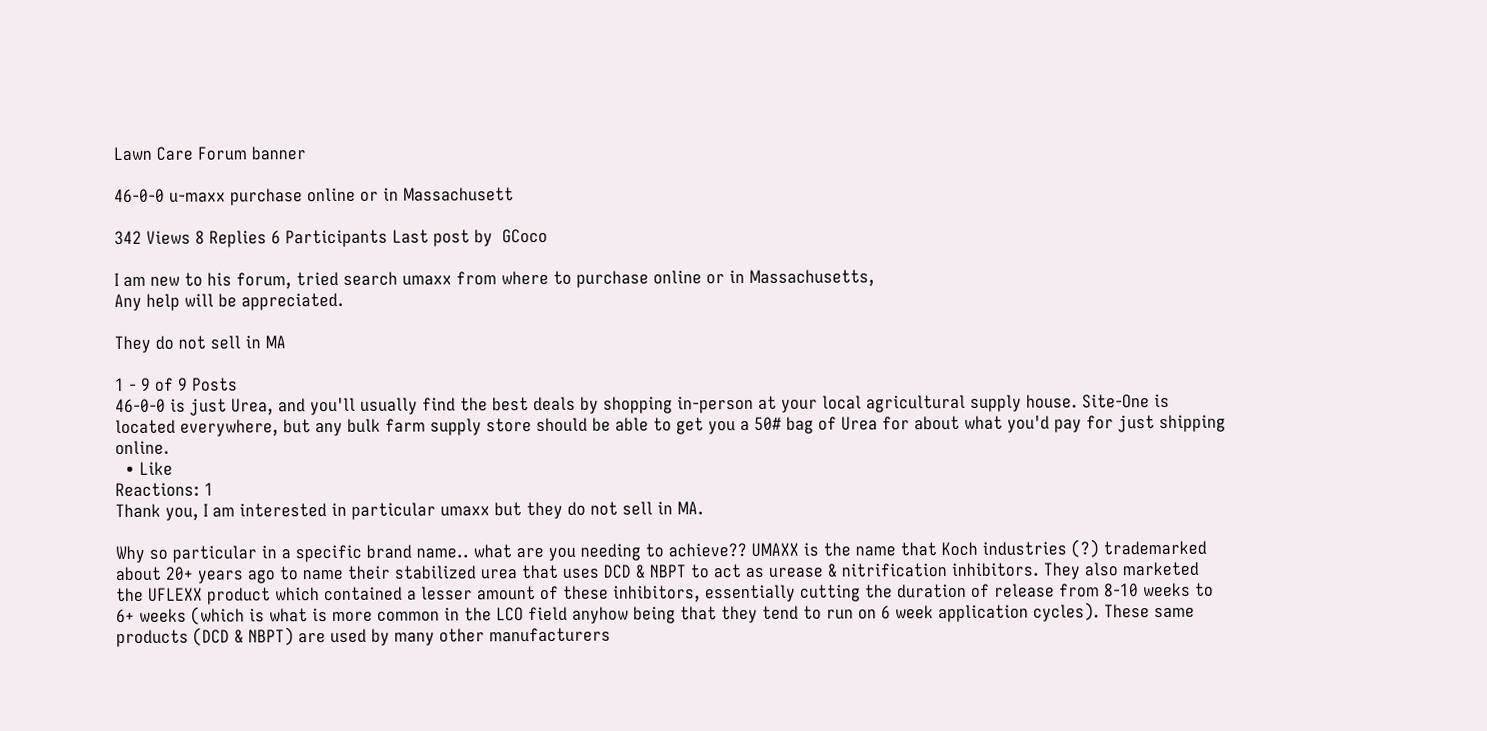Lawn Care Forum banner

46-0-0 u-maxx purchase online or in Massachusett

342 Views 8 Replies 6 Participants Last post by  GCoco

I am new to his forum, tried search umaxx from where to purchase online or in Massachusetts,
Any help will be appreciated.

They do not sell in MA

1 - 9 of 9 Posts
46-0-0 is just Urea, and you'll usually find the best deals by shopping in-person at your local agricultural supply house. Site-One is located everywhere, but any bulk farm supply store should be able to get you a 50# bag of Urea for about what you'd pay for just shipping online.
  • Like
Reactions: 1
Thank you, I am interested in particular umaxx but they do not sell in MA.

Why so particular in a specific brand name.. what are you needing to achieve?? UMAXX is the name that Koch industries (?) trademarked about 20+ years ago to name their stabilized urea that uses DCD & NBPT to act as urease & nitrification inhibitors. They also marketed the UFLEXX product which contained a lesser amount of these inhibitors, essentially cutting the duration of release from 8-10 weeks to 6+ weeks (which is what is more common in the LCO field anyhow being that they tend to run on 6 week application cycles). These same products (DCD & NBPT) are used by many other manufacturers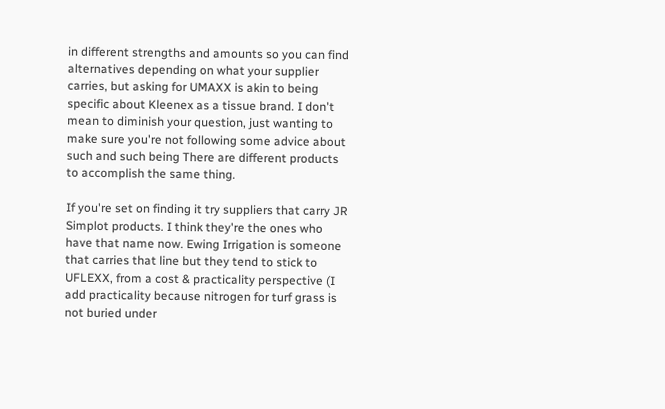in different strengths and amounts so you can find alternatives depending on what your supplier carries, but asking for UMAXX is akin to being specific about Kleenex as a tissue brand. I don't mean to diminish your question, just wanting to make sure you're not following some advice about such and such being There are different products to accomplish the same thing.

If you're set on finding it try suppliers that carry JR Simplot products. I think they're the ones who have that name now. Ewing Irrigation is someone that carries that line but they tend to stick to UFLEXX, from a cost & practicality perspective (I add practicality because nitrogen for turf grass is not buried under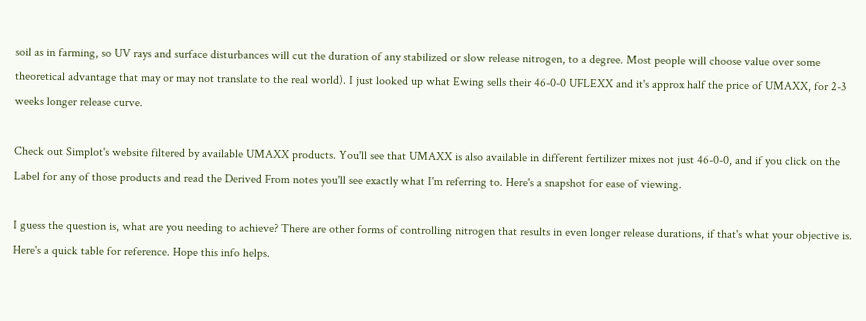soil as in farming, so UV rays and surface disturbances will cut the duration of any stabilized or slow release nitrogen, to a degree. Most people will choose value over some theoretical advantage that may or may not translate to the real world). I just looked up what Ewing sells their 46-0-0 UFLEXX and it's approx half the price of UMAXX, for 2-3 weeks longer release curve.

Check out Simplot's website filtered by available UMAXX products. You'll see that UMAXX is also available in different fertilizer mixes not just 46-0-0, and if you click on the Label for any of those products and read the Derived From notes you'll see exactly what I'm referring to. Here's a snapshot for ease of viewing.

I guess the question is, what are you needing to achieve? There are other forms of controlling nitrogen that results in even longer release durations, if that's what your objective is. Here's a quick table for reference. Hope this info helps.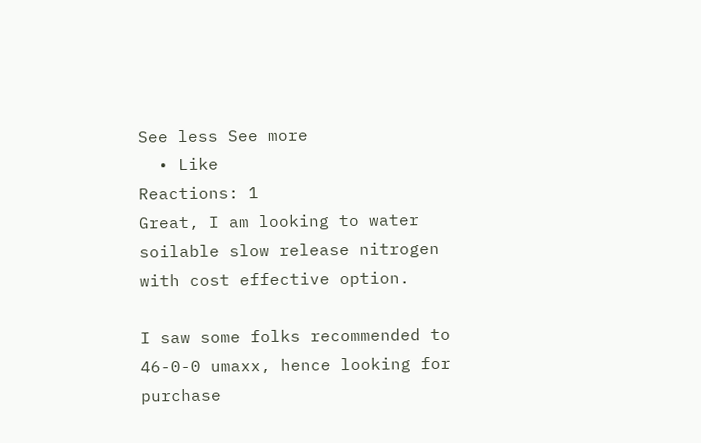See less See more
  • Like
Reactions: 1
Great, I am looking to water soilable slow release nitrogen with cost effective option.

I saw some folks recommended to 46-0-0 umaxx, hence looking for purchase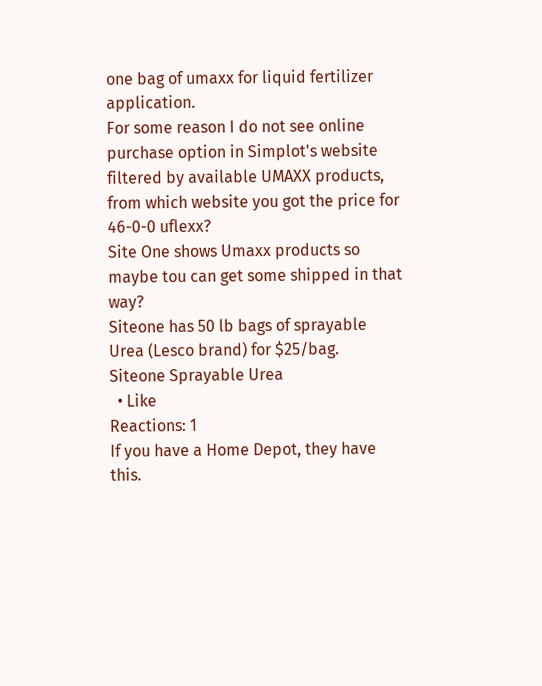one bag of umaxx for liquid fertilizer application.
For some reason I do not see online purchase option in Simplot's website filtered by available UMAXX products, from which website you got the price for 46-0-0 uflexx?
Site One shows Umaxx products so maybe tou can get some shipped in that way?
Siteone has 50 lb bags of sprayable Urea (Lesco brand) for $25/bag.
Siteone Sprayable Urea
  • Like
Reactions: 1
If you have a Home Depot, they have this.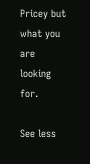Pricey but what you are looking for.

See less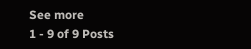See more
1 - 9 of 9 Posts